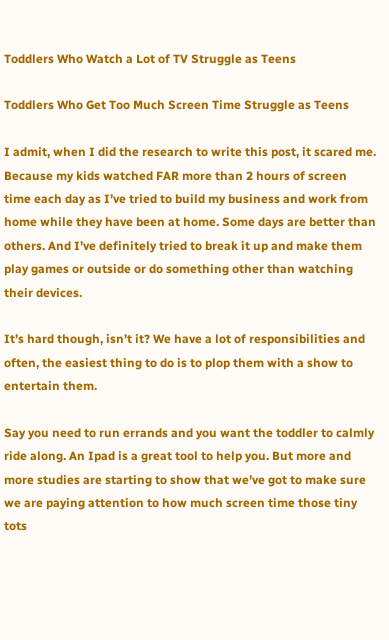Toddlers Who Watch a Lot of TV Struggle as Teens

Toddlers Who Get Too Much Screen Time Struggle as Teens

I admit, when I did the research to write this post, it scared me. Because my kids watched FAR more than 2 hours of screen time each day as I’ve tried to build my business and work from home while they have been at home. Some days are better than others. And I’ve definitely tried to break it up and make them play games or outside or do something other than watching their devices.

It’s hard though, isn’t it? We have a lot of responsibilities and often, the easiest thing to do is to plop them with a show to entertain them.

Say you need to run errands and you want the toddler to calmly ride along. An Ipad is a great tool to help you. But more and more studies are starting to show that we’ve got to make sure we are paying attention to how much screen time those tiny tots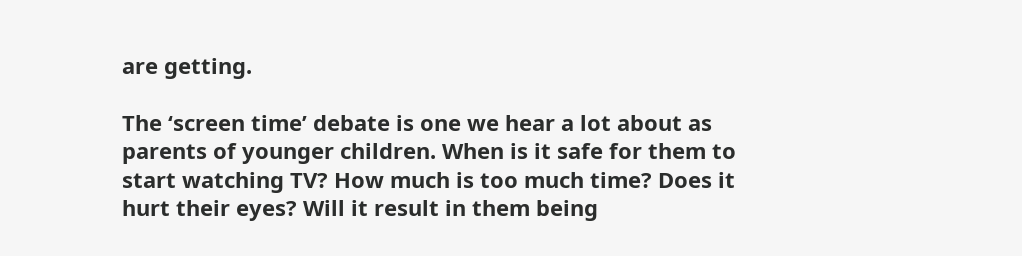are getting.

The ‘screen time’ debate is one we hear a lot about as parents of younger children. When is it safe for them to start watching TV? How much is too much time? Does it hurt their eyes? Will it result in them being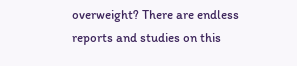overweight? There are endless reports and studies on this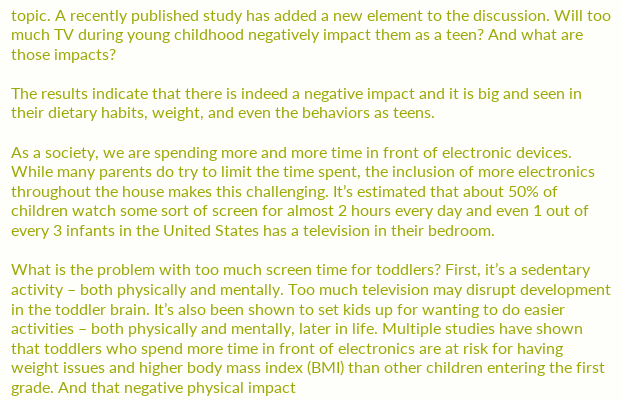topic. A recently published study has added a new element to the discussion. Will too much TV during young childhood negatively impact them as a teen? And what are those impacts?

The results indicate that there is indeed a negative impact and it is big and seen in their dietary habits, weight, and even the behaviors as teens.

As a society, we are spending more and more time in front of electronic devices. While many parents do try to limit the time spent, the inclusion of more electronics throughout the house makes this challenging. It’s estimated that about 50% of children watch some sort of screen for almost 2 hours every day and even 1 out of every 3 infants in the United States has a television in their bedroom.

What is the problem with too much screen time for toddlers? First, it’s a sedentary activity – both physically and mentally. Too much television may disrupt development in the toddler brain. It’s also been shown to set kids up for wanting to do easier activities – both physically and mentally, later in life. Multiple studies have shown that toddlers who spend more time in front of electronics are at risk for having weight issues and higher body mass index (BMI) than other children entering the first grade. And that negative physical impact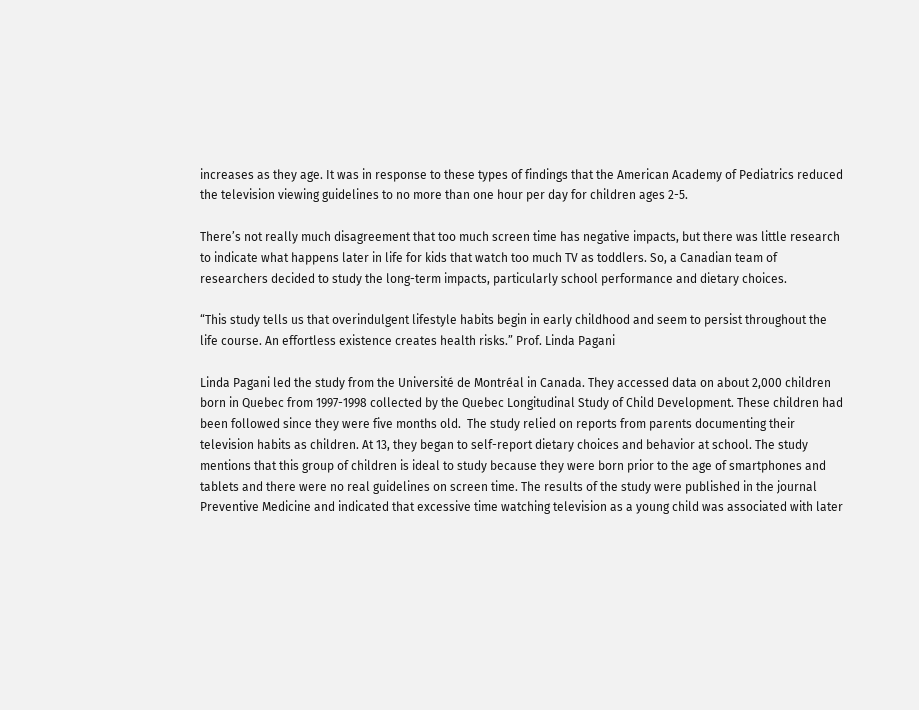increases as they age. It was in response to these types of findings that the American Academy of Pediatrics reduced the television viewing guidelines to no more than one hour per day for children ages 2-5.

There’s not really much disagreement that too much screen time has negative impacts, but there was little research to indicate what happens later in life for kids that watch too much TV as toddlers. So, a Canadian team of researchers decided to study the long-term impacts, particularly school performance and dietary choices.

“This study tells us that overindulgent lifestyle habits begin in early childhood and seem to persist throughout the life course. An effortless existence creates health risks.” Prof. Linda Pagani

Linda Pagani led the study from the Université de Montréal in Canada. They accessed data on about 2,000 children born in Quebec from 1997-1998 collected by the Quebec Longitudinal Study of Child Development. These children had been followed since they were five months old.  The study relied on reports from parents documenting their television habits as children. At 13, they began to self-report dietary choices and behavior at school. The study mentions that this group of children is ideal to study because they were born prior to the age of smartphones and tablets and there were no real guidelines on screen time. The results of the study were published in the journal Preventive Medicine and indicated that excessive time watching television as a young child was associated with later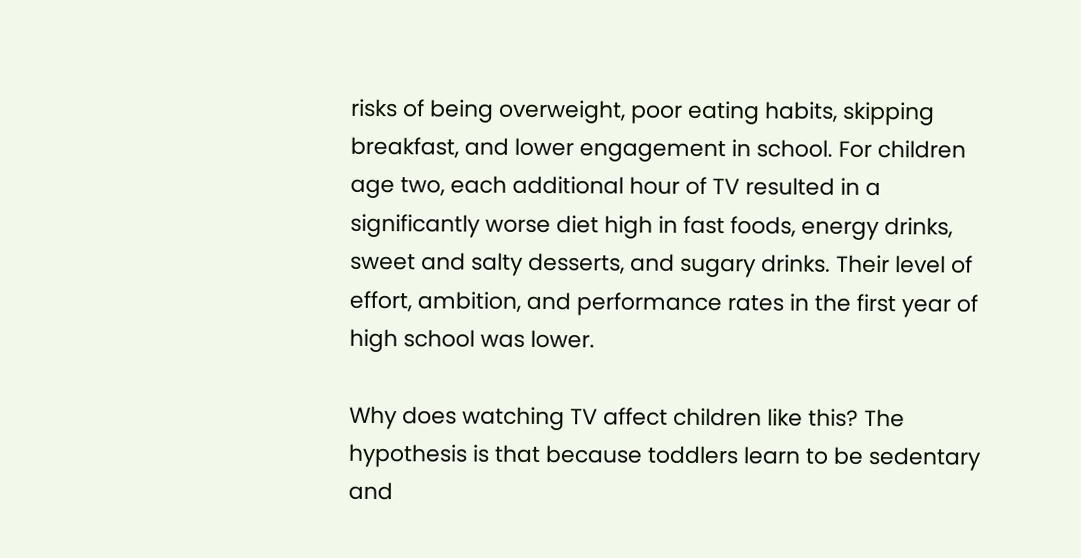risks of being overweight, poor eating habits, skipping breakfast, and lower engagement in school. For children age two, each additional hour of TV resulted in a significantly worse diet high in fast foods, energy drinks, sweet and salty desserts, and sugary drinks. Their level of effort, ambition, and performance rates in the first year of high school was lower.

Why does watching TV affect children like this? The hypothesis is that because toddlers learn to be sedentary and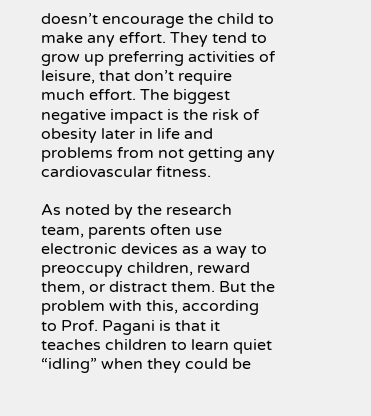doesn’t encourage the child to make any effort. They tend to grow up preferring activities of leisure, that don’t require much effort. The biggest negative impact is the risk of obesity later in life and problems from not getting any cardiovascular fitness.

As noted by the research team, parents often use electronic devices as a way to preoccupy children, reward them, or distract them. But the problem with this, according to Prof. Pagani is that it teaches children to learn quiet “idling” when they could be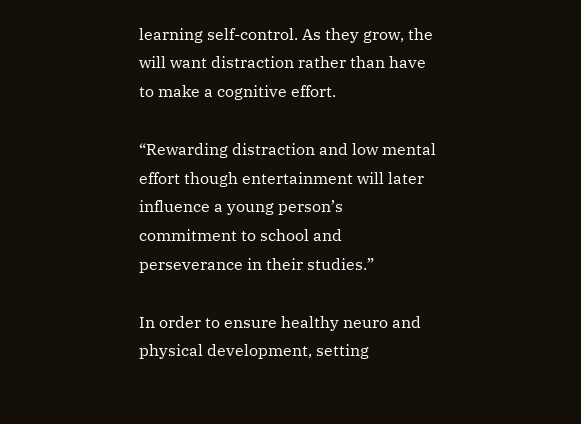learning self-control. As they grow, the will want distraction rather than have to make a cognitive effort.

“Rewarding distraction and low mental effort though entertainment will later influence a young person’s commitment to school and perseverance in their studies.”

In order to ensure healthy neuro and physical development, setting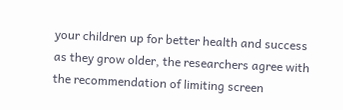your children up for better health and success as they grow older, the researchers agree with the recommendation of limiting screen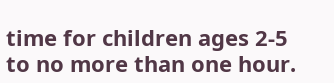time for children ages 2-5 to no more than one hour.